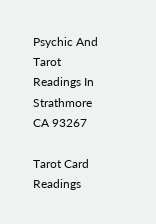Psychic And Tarot Readings In Strathmore CA 93267

Tarot Card Readings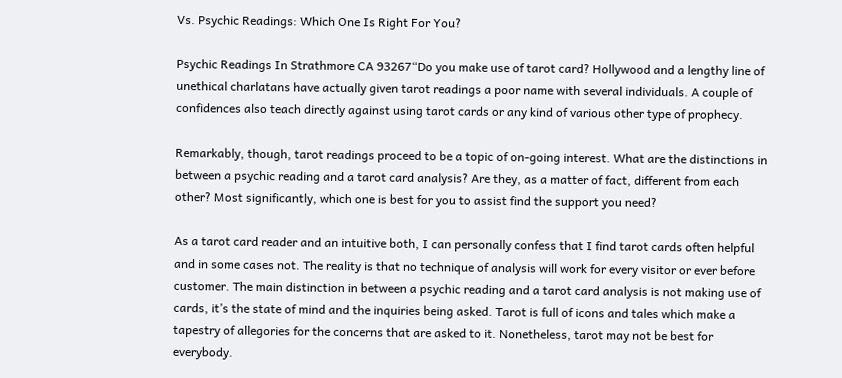Vs. Psychic Readings: Which One Is Right For You?

Psychic Readings In Strathmore CA 93267“Do you make use of tarot card? Hollywood and a lengthy line of unethical charlatans have actually given tarot readings a poor name with several individuals. A couple of confidences also teach directly against using tarot cards or any kind of various other type of prophecy.

Remarkably, though, tarot readings proceed to be a topic of on-going interest. What are the distinctions in between a psychic reading and a tarot card analysis? Are they, as a matter of fact, different from each other? Most significantly, which one is best for you to assist find the support you need?

As a tarot card reader and an intuitive both, I can personally confess that I find tarot cards often helpful and in some cases not. The reality is that no technique of analysis will work for every visitor or ever before customer. The main distinction in between a psychic reading and a tarot card analysis is not making use of cards, it’s the state of mind and the inquiries being asked. Tarot is full of icons and tales which make a tapestry of allegories for the concerns that are asked to it. Nonetheless, tarot may not be best for everybody.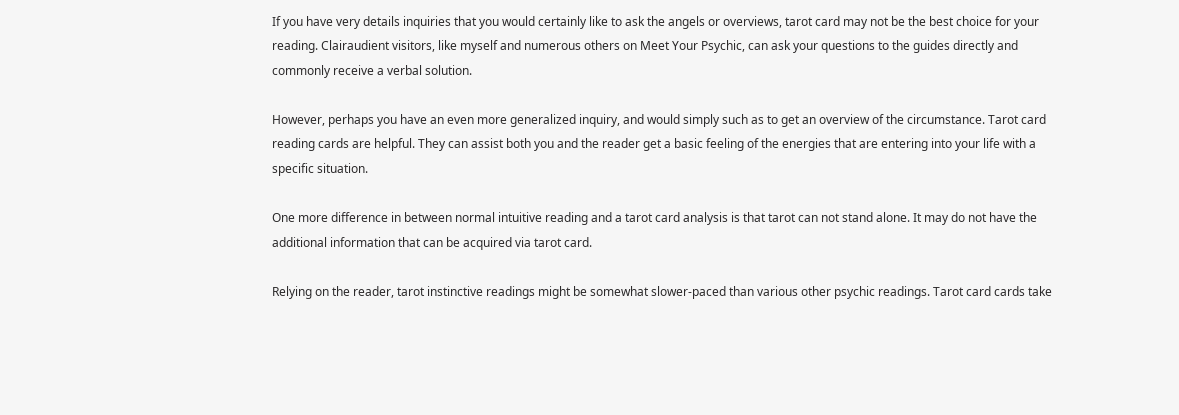If you have very details inquiries that you would certainly like to ask the angels or overviews, tarot card may not be the best choice for your reading. Clairaudient visitors, like myself and numerous others on Meet Your Psychic, can ask your questions to the guides directly and commonly receive a verbal solution.

However, perhaps you have an even more generalized inquiry, and would simply such as to get an overview of the circumstance. Tarot card reading cards are helpful. They can assist both you and the reader get a basic feeling of the energies that are entering into your life with a specific situation.

One more difference in between normal intuitive reading and a tarot card analysis is that tarot can not stand alone. It may do not have the additional information that can be acquired via tarot card.

Relying on the reader, tarot instinctive readings might be somewhat slower-paced than various other psychic readings. Tarot card cards take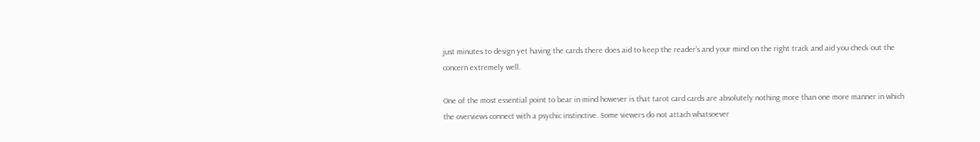just minutes to design yet having the cards there does aid to keep the reader’s and your mind on the right track and aid you check out the concern extremely well.

One of the most essential point to bear in mind however is that tarot card cards are absolutely nothing more than one more manner in which the overviews connect with a psychic instinctive. Some viewers do not attach whatsoever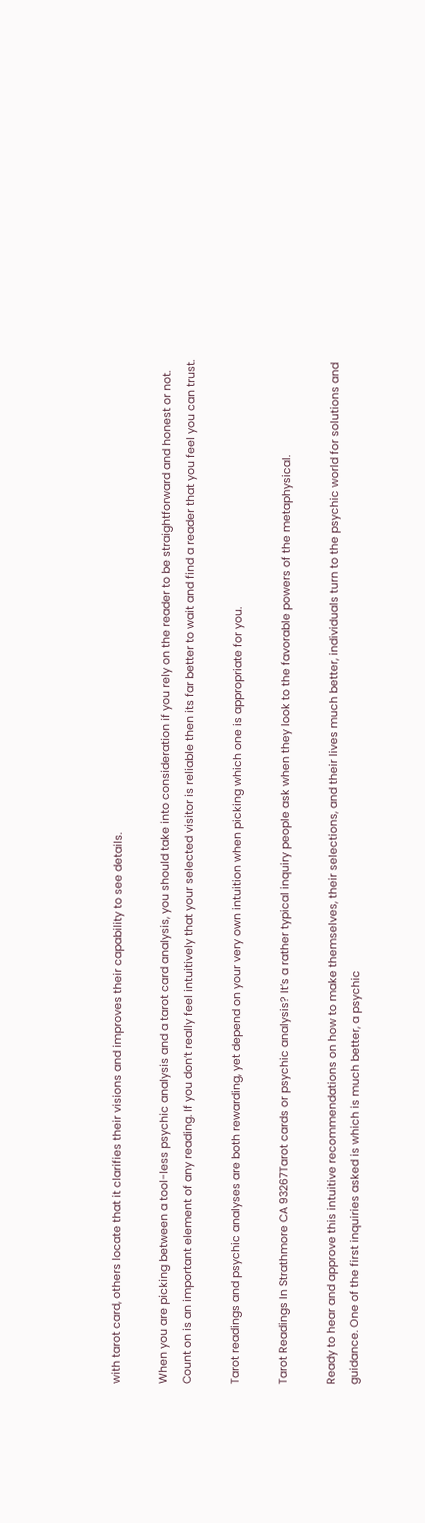with tarot card, others locate that it clarifies their visions and improves their capability to see details.

When you are picking between a tool-less psychic analysis and a tarot card analysis, you should take into consideration if you rely on the reader to be straightforward and honest or not. Count on is an important element of any reading. If you don’t really feel intuitively that your selected visitor is reliable then its far better to wait and find a reader that you feel you can trust.

Tarot readings and psychic analyses are both rewarding, yet depend on your very own intuition when picking which one is appropriate for you.

Tarot Readings In Strathmore CA 93267Tarot cards or psychic analysis? It’s a rather typical inquiry people ask when they look to the favorable powers of the metaphysical.

Ready to hear and approve this intuitive recommendations on how to make themselves, their selections, and their lives much better, individuals turn to the psychic world for solutions and guidance. One of the first inquiries asked is which is much better, a psychic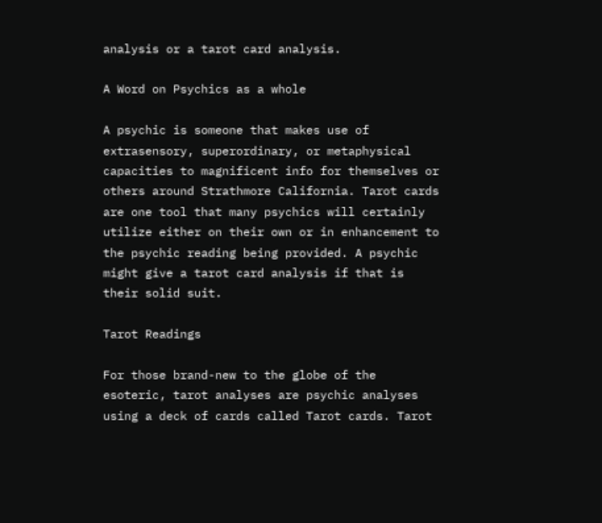analysis or a tarot card analysis.

A Word on Psychics as a whole

A psychic is someone that makes use of extrasensory, superordinary, or metaphysical capacities to magnificent info for themselves or others around Strathmore California. Tarot cards are one tool that many psychics will certainly utilize either on their own or in enhancement to the psychic reading being provided. A psychic might give a tarot card analysis if that is their solid suit.

Tarot Readings

For those brand-new to the globe of the esoteric, tarot analyses are psychic analyses using a deck of cards called Tarot cards. Tarot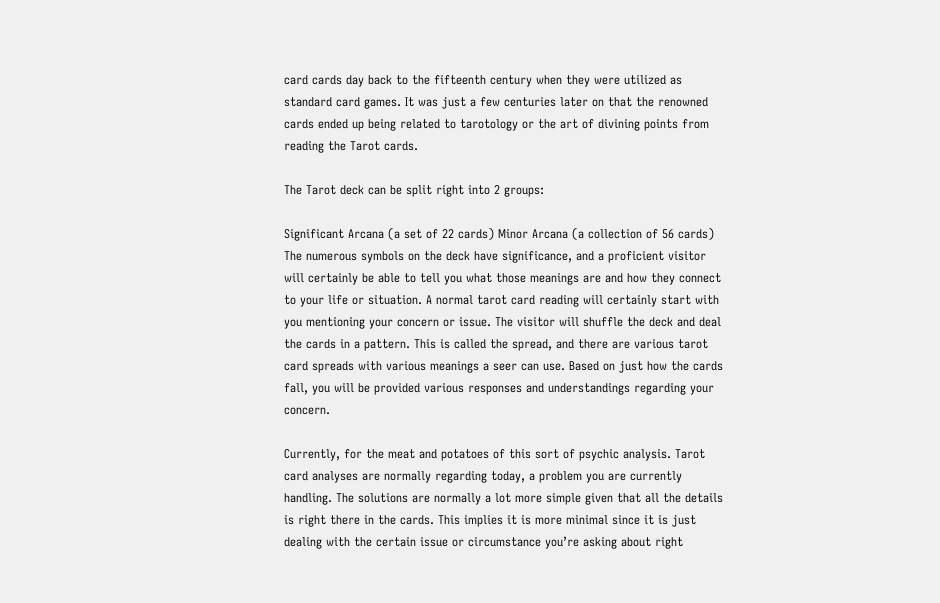card cards day back to the fifteenth century when they were utilized as standard card games. It was just a few centuries later on that the renowned cards ended up being related to tarotology or the art of divining points from reading the Tarot cards.

The Tarot deck can be split right into 2 groups:

Significant Arcana (a set of 22 cards) Minor Arcana (a collection of 56 cards) The numerous symbols on the deck have significance, and a proficient visitor will certainly be able to tell you what those meanings are and how they connect to your life or situation. A normal tarot card reading will certainly start with you mentioning your concern or issue. The visitor will shuffle the deck and deal the cards in a pattern. This is called the spread, and there are various tarot card spreads with various meanings a seer can use. Based on just how the cards fall, you will be provided various responses and understandings regarding your concern.

Currently, for the meat and potatoes of this sort of psychic analysis. Tarot card analyses are normally regarding today, a problem you are currently handling. The solutions are normally a lot more simple given that all the details is right there in the cards. This implies it is more minimal since it is just dealing with the certain issue or circumstance you’re asking about right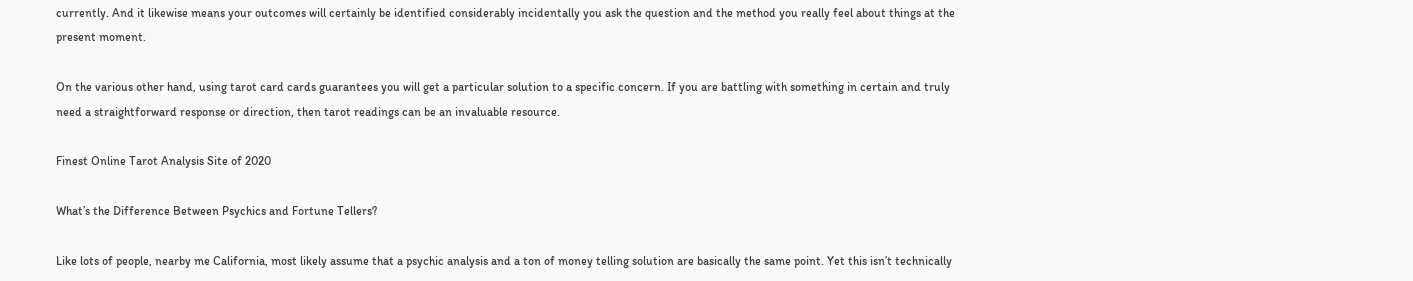currently. And it likewise means your outcomes will certainly be identified considerably incidentally you ask the question and the method you really feel about things at the present moment.

On the various other hand, using tarot card cards guarantees you will get a particular solution to a specific concern. If you are battling with something in certain and truly need a straightforward response or direction, then tarot readings can be an invaluable resource.

Finest Online Tarot Analysis Site of 2020

What’s the Difference Between Psychics and Fortune Tellers?

Like lots of people, nearby me California, most likely assume that a psychic analysis and a ton of money telling solution are basically the same point. Yet this isn’t technically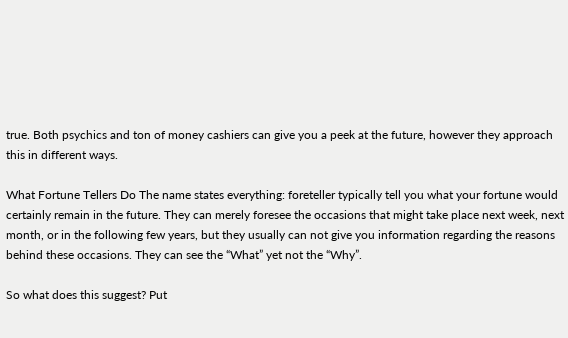true. Both psychics and ton of money cashiers can give you a peek at the future, however they approach this in different ways.

What Fortune Tellers Do The name states everything: foreteller typically tell you what your fortune would certainly remain in the future. They can merely foresee the occasions that might take place next week, next month, or in the following few years, but they usually can not give you information regarding the reasons behind these occasions. They can see the “What” yet not the “Why”.

So what does this suggest? Put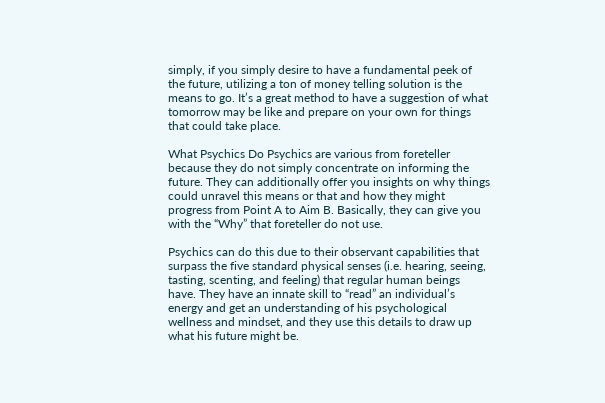simply, if you simply desire to have a fundamental peek of the future, utilizing a ton of money telling solution is the means to go. It’s a great method to have a suggestion of what tomorrow may be like and prepare on your own for things that could take place.

What Psychics Do Psychics are various from foreteller because they do not simply concentrate on informing the future. They can additionally offer you insights on why things could unravel this means or that and how they might progress from Point A to Aim B. Basically, they can give you with the “Why” that foreteller do not use.

Psychics can do this due to their observant capabilities that surpass the five standard physical senses (i.e. hearing, seeing, tasting, scenting, and feeling) that regular human beings have. They have an innate skill to “read” an individual’s energy and get an understanding of his psychological wellness and mindset, and they use this details to draw up what his future might be.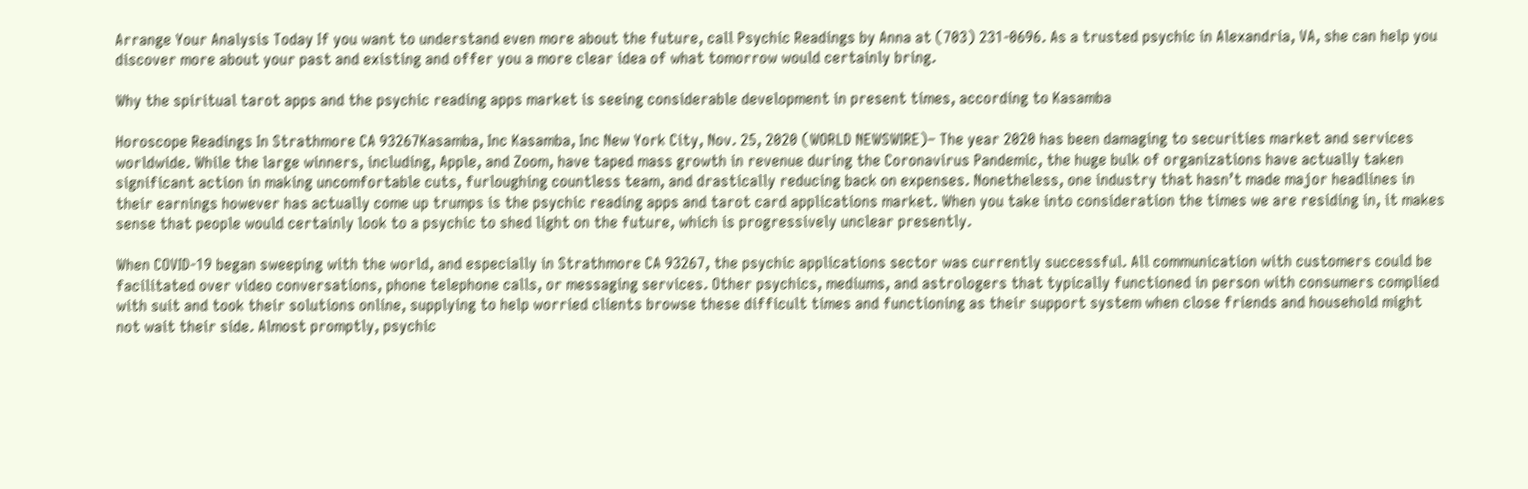Arrange Your Analysis Today If you want to understand even more about the future, call Psychic Readings by Anna at (703) 231-0696. As a trusted psychic in Alexandria, VA, she can help you discover more about your past and existing and offer you a more clear idea of what tomorrow would certainly bring.

Why the spiritual tarot apps and the psychic reading apps market is seeing considerable development in present times, according to Kasamba

Horoscope Readings In Strathmore CA 93267Kasamba, Inc Kasamba, Inc New York City, Nov. 25, 2020 (WORLD NEWSWIRE)– The year 2020 has been damaging to securities market and services worldwide. While the large winners, including, Apple, and Zoom, have taped mass growth in revenue during the Coronavirus Pandemic, the huge bulk of organizations have actually taken significant action in making uncomfortable cuts, furloughing countless team, and drastically reducing back on expenses. Nonetheless, one industry that hasn’t made major headlines in their earnings however has actually come up trumps is the psychic reading apps and tarot card applications market. When you take into consideration the times we are residing in, it makes sense that people would certainly look to a psychic to shed light on the future, which is progressively unclear presently.

When COVID-19 began sweeping with the world, and especially in Strathmore CA 93267, the psychic applications sector was currently successful. All communication with customers could be facilitated over video conversations, phone telephone calls, or messaging services. Other psychics, mediums, and astrologers that typically functioned in person with consumers complied with suit and took their solutions online, supplying to help worried clients browse these difficult times and functioning as their support system when close friends and household might not wait their side. Almost promptly, psychic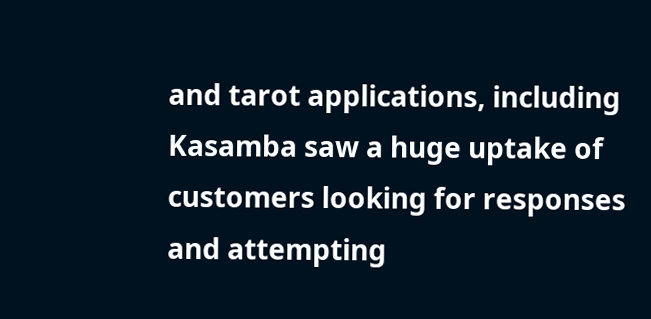and tarot applications, including Kasamba saw a huge uptake of customers looking for responses and attempting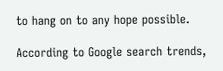to hang on to any hope possible.

According to Google search trends,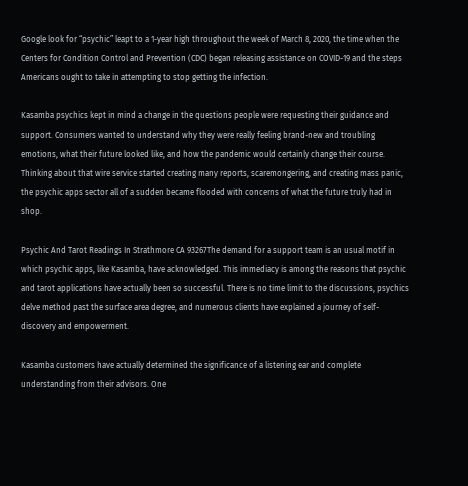Google look for “psychic” leapt to a 1-year high throughout the week of March 8, 2020, the time when the Centers for Condition Control and Prevention (CDC) began releasing assistance on COVID-19 and the steps Americans ought to take in attempting to stop getting the infection.

Kasamba psychics kept in mind a change in the questions people were requesting their guidance and support. Consumers wanted to understand why they were really feeling brand-new and troubling emotions, what their future looked like, and how the pandemic would certainly change their course. Thinking about that wire service started creating many reports, scaremongering, and creating mass panic, the psychic apps sector all of a sudden became flooded with concerns of what the future truly had in shop.

Psychic And Tarot Readings In Strathmore CA 93267The demand for a support team is an usual motif in which psychic apps, like Kasamba, have acknowledged. This immediacy is among the reasons that psychic and tarot applications have actually been so successful. There is no time limit to the discussions, psychics delve method past the surface area degree, and numerous clients have explained a journey of self-discovery and empowerment.

Kasamba customers have actually determined the significance of a listening ear and complete understanding from their advisors. One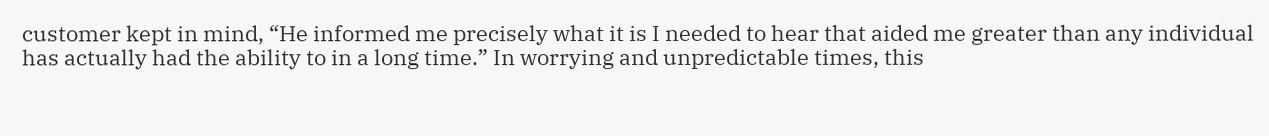customer kept in mind, “He informed me precisely what it is I needed to hear that aided me greater than any individual has actually had the ability to in a long time.” In worrying and unpredictable times, this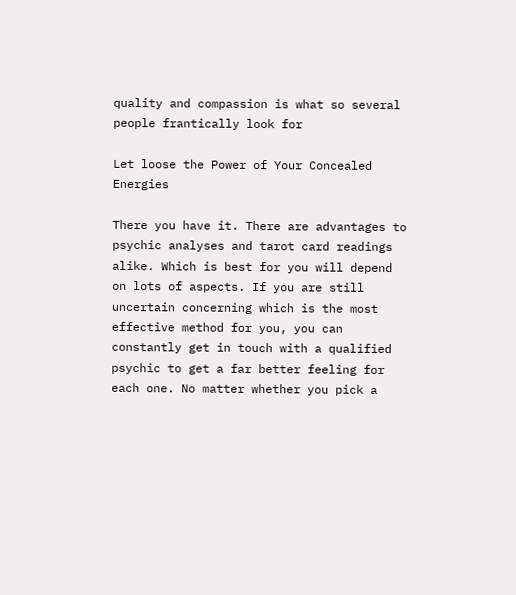quality and compassion is what so several people frantically look for

Let loose the Power of Your Concealed Energies

There you have it. There are advantages to psychic analyses and tarot card readings alike. Which is best for you will depend on lots of aspects. If you are still uncertain concerning which is the most effective method for you, you can constantly get in touch with a qualified psychic to get a far better feeling for each one. No matter whether you pick a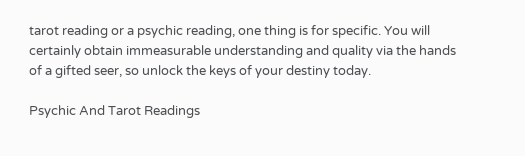tarot reading or a psychic reading, one thing is for specific. You will certainly obtain immeasurable understanding and quality via the hands of a gifted seer, so unlock the keys of your destiny today.

Psychic And Tarot Readings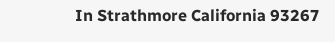In Strathmore California 93267